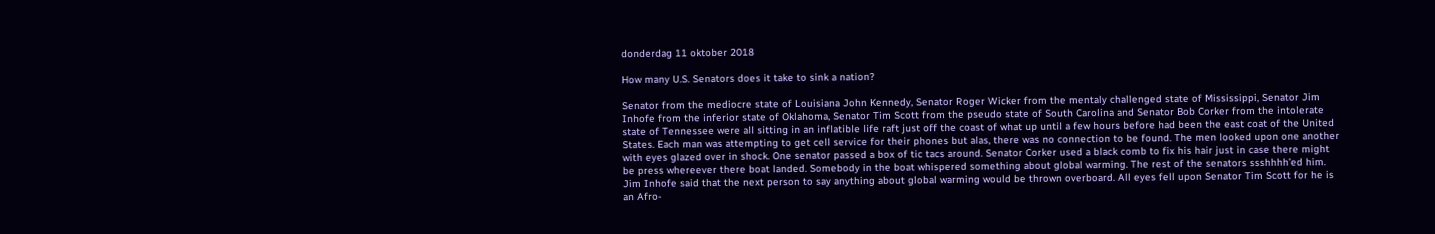donderdag 11 oktober 2018

How many U.S. Senators does it take to sink a nation?

Senator from the mediocre state of Louisiana John Kennedy, Senator Roger Wicker from the mentaly challenged state of Mississippi, Senator Jim Inhofe from the inferior state of Oklahoma, Senator Tim Scott from the pseudo state of South Carolina and Senator Bob Corker from the intolerate state of Tennessee were all sitting in an inflatible life raft just off the coast of what up until a few hours before had been the east coat of the United States. Each man was attempting to get cell service for their phones but alas, there was no connection to be found. The men looked upon one another with eyes glazed over in shock. One senator passed a box of tic tacs around. Senator Corker used a black comb to fix his hair just in case there might be press whereever there boat landed. Somebody in the boat whispered something about global warming. The rest of the senators ssshhhh’ed him. Jim Inhofe said that the next person to say anything about global warming would be thrown overboard. All eyes fell upon Senator Tim Scott for he is an Afro-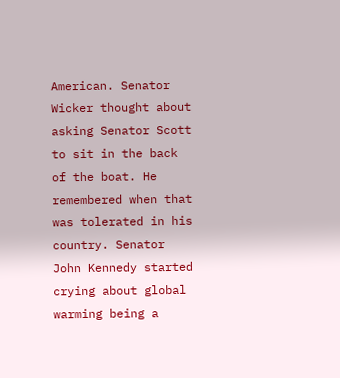American. Senator Wicker thought about asking Senator Scott to sit in the back of the boat. He remembered when that was tolerated in his country. Senator John Kennedy started crying about global warming being a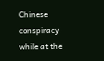Chinese conspiracy while at the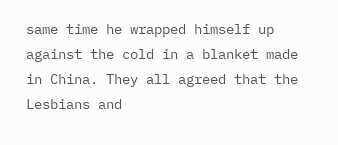same time he wrapped himself up against the cold in a blanket made in China. They all agreed that the Lesbians and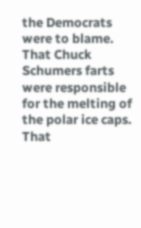the Democrats were to blame. That Chuck Schumers farts were responsible for the melting of the polar ice caps. That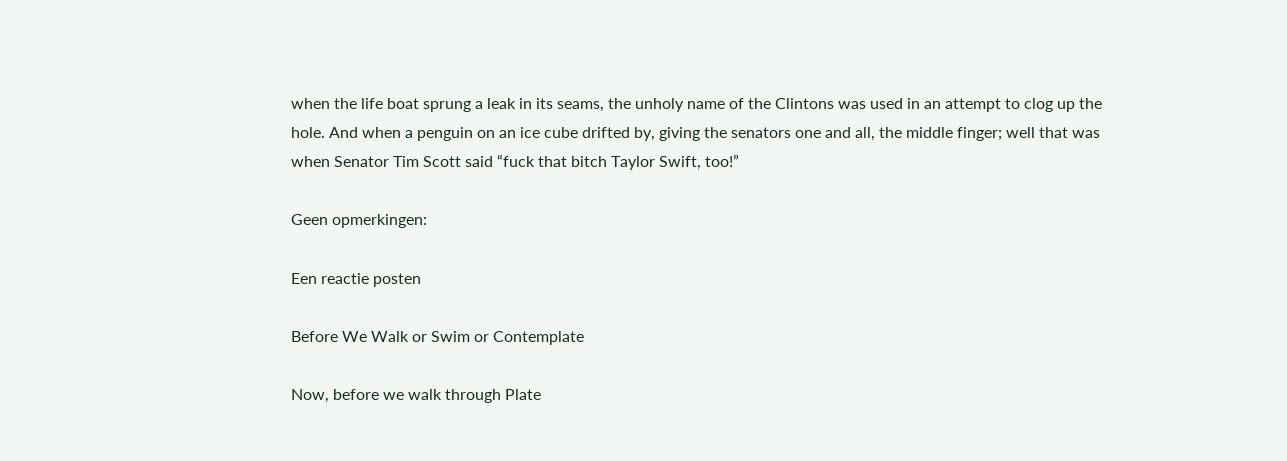when the life boat sprung a leak in its seams, the unholy name of the Clintons was used in an attempt to clog up the hole. And when a penguin on an ice cube drifted by, giving the senators one and all, the middle finger; well that was when Senator Tim Scott said “fuck that bitch Taylor Swift, too!”

Geen opmerkingen:

Een reactie posten

Before We Walk or Swim or Contemplate

Now, before we walk through Plate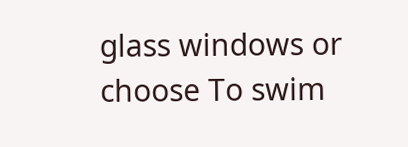glass windows or choose To swim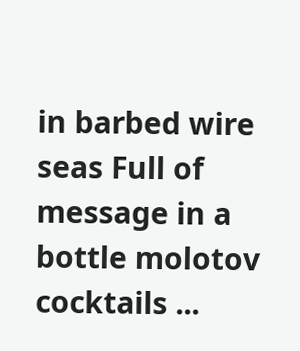in barbed wire seas Full of message in a bottle molotov cocktails ...